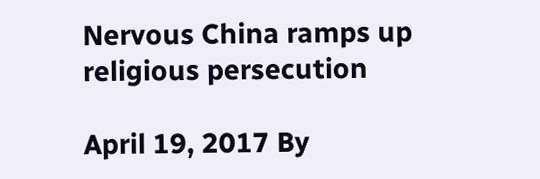Nervous China ramps up religious persecution

April 19, 2017 By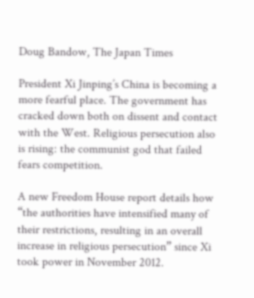Doug Bandow, The Japan Times

President Xi Jinping’s China is becoming a more fearful place. The government has cracked down both on dissent and contact with the West. Religious persecution also is rising: the communist god that failed fears competition.

A new Freedom House report details how “the authorities have intensified many of their restrictions, resulting in an overall increase in religious persecution” since Xi took power in November 2012.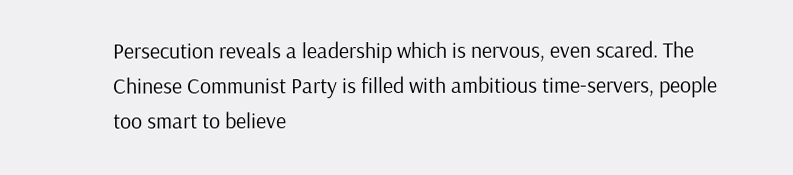Persecution reveals a leadership which is nervous, even scared. The Chinese Communist Party is filled with ambitious time-servers, people too smart to believe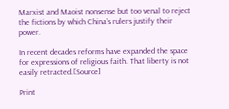Marxist and Maoist nonsense but too venal to reject the fictions by which China’s rulers justify their power.

In recent decades reforms have expanded the space for expressions of religious faith. That liberty is not easily retracted.[Source]

Print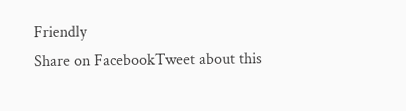Friendly
Share on FacebookTweet about this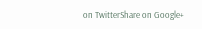on TwitterShare on Google+